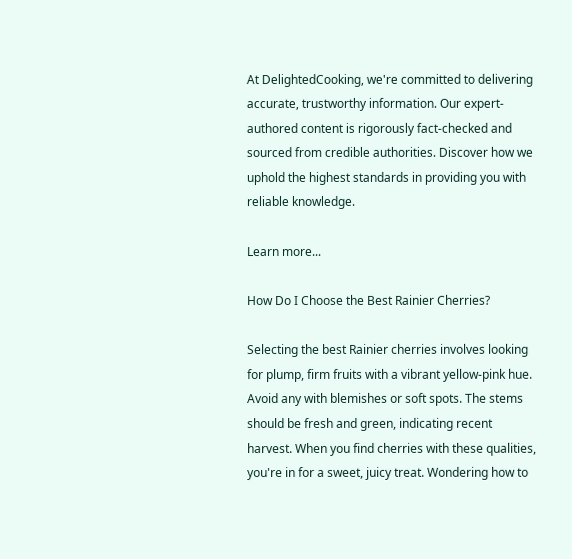At DelightedCooking, we're committed to delivering accurate, trustworthy information. Our expert-authored content is rigorously fact-checked and sourced from credible authorities. Discover how we uphold the highest standards in providing you with reliable knowledge.

Learn more...

How Do I Choose the Best Rainier Cherries?

Selecting the best Rainier cherries involves looking for plump, firm fruits with a vibrant yellow-pink hue. Avoid any with blemishes or soft spots. The stems should be fresh and green, indicating recent harvest. When you find cherries with these qualities, you're in for a sweet, juicy treat. Wondering how to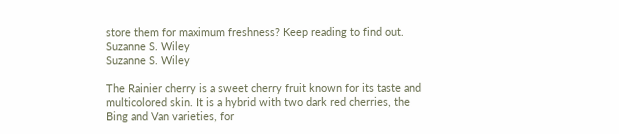store them for maximum freshness? Keep reading to find out.
Suzanne S. Wiley
Suzanne S. Wiley

The Rainier cherry is a sweet cherry fruit known for its taste and multicolored skin. It is a hybrid with two dark red cherries, the Bing and Van varieties, for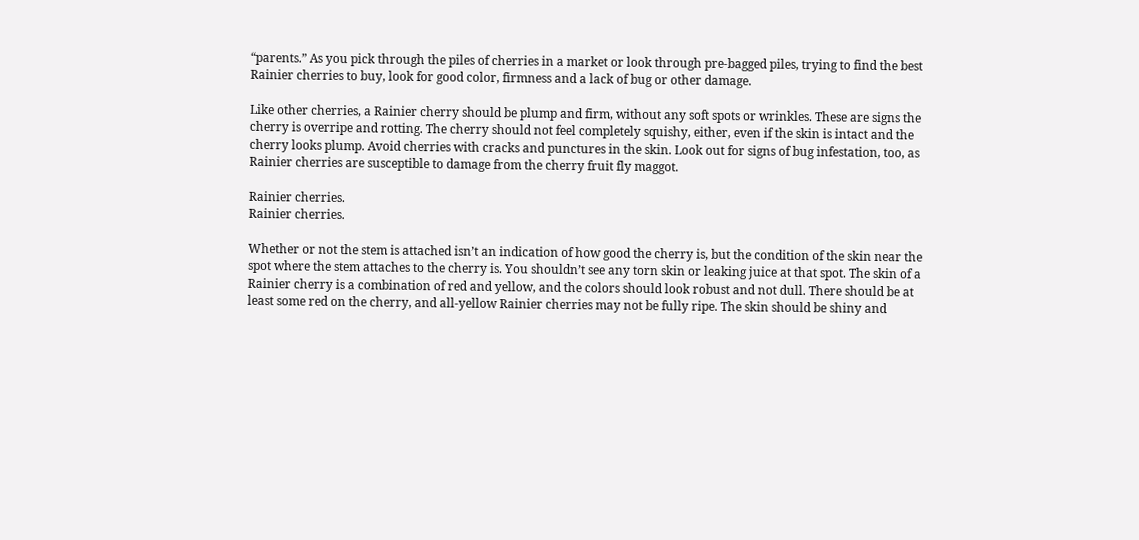“parents.” As you pick through the piles of cherries in a market or look through pre-bagged piles, trying to find the best Rainier cherries to buy, look for good color, firmness and a lack of bug or other damage.

Like other cherries, a Rainier cherry should be plump and firm, without any soft spots or wrinkles. These are signs the cherry is overripe and rotting. The cherry should not feel completely squishy, either, even if the skin is intact and the cherry looks plump. Avoid cherries with cracks and punctures in the skin. Look out for signs of bug infestation, too, as Rainier cherries are susceptible to damage from the cherry fruit fly maggot.

Rainier cherries.
Rainier cherries.

Whether or not the stem is attached isn’t an indication of how good the cherry is, but the condition of the skin near the spot where the stem attaches to the cherry is. You shouldn’t see any torn skin or leaking juice at that spot. The skin of a Rainier cherry is a combination of red and yellow, and the colors should look robust and not dull. There should be at least some red on the cherry, and all-yellow Rainier cherries may not be fully ripe. The skin should be shiny and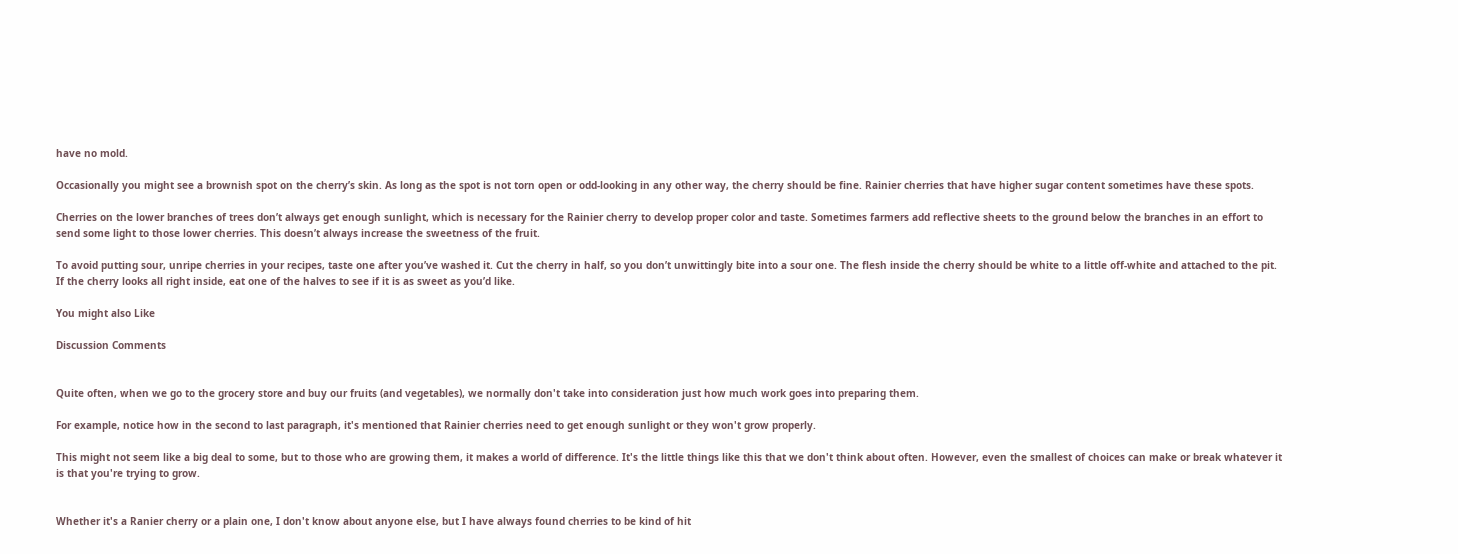have no mold.

Occasionally you might see a brownish spot on the cherry’s skin. As long as the spot is not torn open or odd-looking in any other way, the cherry should be fine. Rainier cherries that have higher sugar content sometimes have these spots.

Cherries on the lower branches of trees don’t always get enough sunlight, which is necessary for the Rainier cherry to develop proper color and taste. Sometimes farmers add reflective sheets to the ground below the branches in an effort to send some light to those lower cherries. This doesn’t always increase the sweetness of the fruit.

To avoid putting sour, unripe cherries in your recipes, taste one after you’ve washed it. Cut the cherry in half, so you don’t unwittingly bite into a sour one. The flesh inside the cherry should be white to a little off-white and attached to the pit. If the cherry looks all right inside, eat one of the halves to see if it is as sweet as you’d like.

You might also Like

Discussion Comments


Quite often, when we go to the grocery store and buy our fruits (and vegetables), we normally don't take into consideration just how much work goes into preparing them.

For example, notice how in the second to last paragraph, it's mentioned that Rainier cherries need to get enough sunlight or they won't grow properly.

This might not seem like a big deal to some, but to those who are growing them, it makes a world of difference. It's the little things like this that we don't think about often. However, even the smallest of choices can make or break whatever it is that you're trying to grow.


Whether it's a Ranier cherry or a plain one, I don't know about anyone else, but I have always found cherries to be kind of hit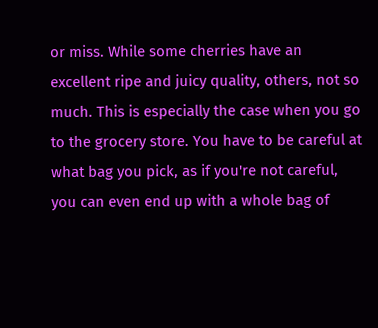or miss. While some cherries have an excellent ripe and juicy quality, others, not so much. This is especially the case when you go to the grocery store. You have to be careful at what bag you pick, as if you're not careful, you can even end up with a whole bag of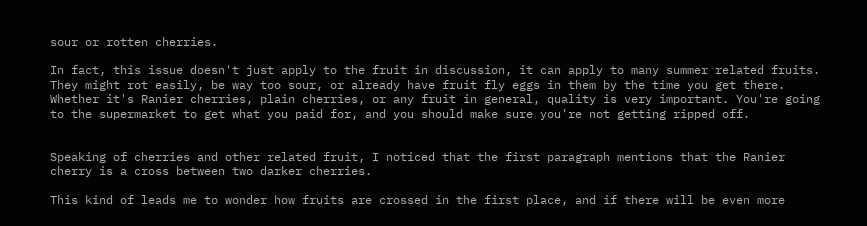sour or rotten cherries.

In fact, this issue doesn't just apply to the fruit in discussion, it can apply to many summer related fruits. They might rot easily, be way too sour, or already have fruit fly eggs in them by the time you get there. Whether it's Ranier cherries, plain cherries, or any fruit in general, quality is very important. You're going to the supermarket to get what you paid for, and you should make sure you're not getting ripped off.


Speaking of cherries and other related fruit, I noticed that the first paragraph mentions that the Ranier cherry is a cross between two darker cherries.

This kind of leads me to wonder how fruits are crossed in the first place, and if there will be even more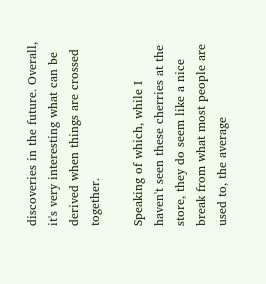discoveries in the future. Overall, it's very interesting what can be derived when things are crossed together.

Speaking of which, while I haven't seen these cherries at the store, they do seem like a nice break from what most people are used to, the average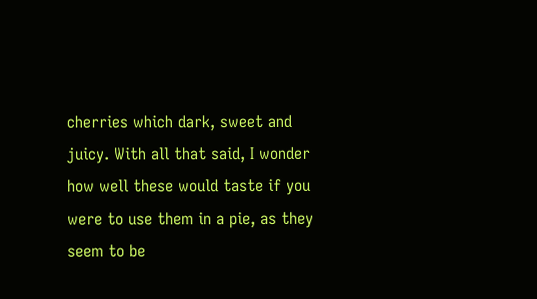cherries which dark, sweet and juicy. With all that said, I wonder how well these would taste if you were to use them in a pie, as they seem to be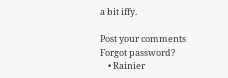a bit iffy.

Post your comments
Forgot password?
    • Rainier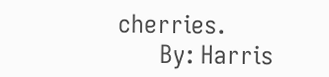cherries.
      By: Harris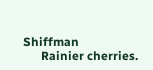Shiffman
      Rainier cherries.